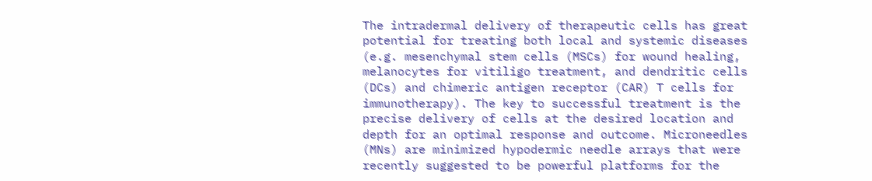The intradermal delivery of therapeutic cells has great potential for treating both local and systemic diseases (e.g. mesenchymal stem cells (MSCs) for wound healing, melanocytes for vitiligo treatment, and dendritic cells (DCs) and chimeric antigen receptor (CAR) T cells for immunotherapy). The key to successful treatment is the precise delivery of cells at the desired location and depth for an optimal response and outcome. Microneedles (MNs) are minimized hypodermic needle arrays that were recently suggested to be powerful platforms for the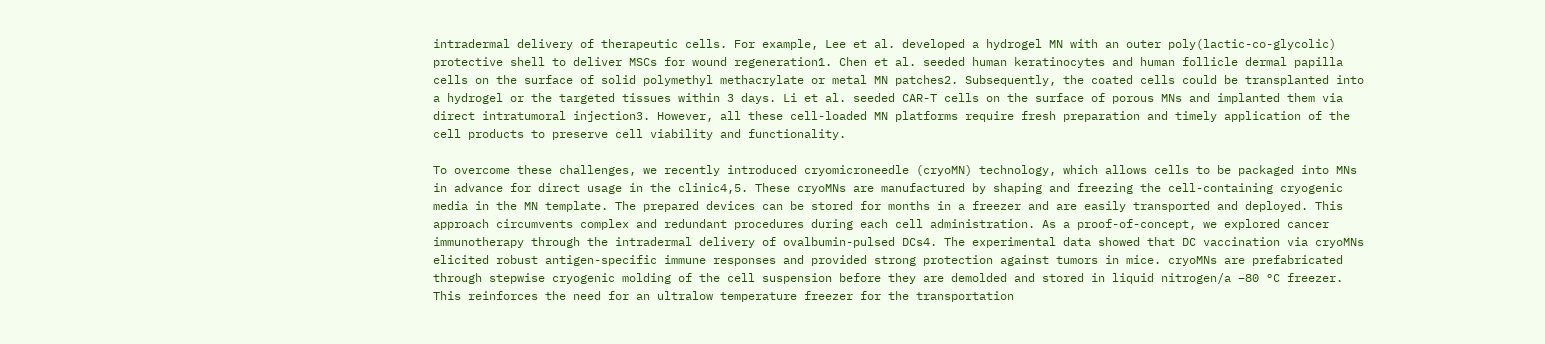intradermal delivery of therapeutic cells. For example, Lee et al. developed a hydrogel MN with an outer poly(lactic-co-glycolic) protective shell to deliver MSCs for wound regeneration1. Chen et al. seeded human keratinocytes and human follicle dermal papilla cells on the surface of solid polymethyl methacrylate or metal MN patches2. Subsequently, the coated cells could be transplanted into a hydrogel or the targeted tissues within 3 days. Li et al. seeded CAR-T cells on the surface of porous MNs and implanted them via direct intratumoral injection3. However, all these cell-loaded MN platforms require fresh preparation and timely application of the cell products to preserve cell viability and functionality.

To overcome these challenges, we recently introduced cryomicroneedle (cryoMN) technology, which allows cells to be packaged into MNs in advance for direct usage in the clinic4,5. These cryoMNs are manufactured by shaping and freezing the cell-containing cryogenic media in the MN template. The prepared devices can be stored for months in a freezer and are easily transported and deployed. This approach circumvents complex and redundant procedures during each cell administration. As a proof-of-concept, we explored cancer immunotherapy through the intradermal delivery of ovalbumin-pulsed DCs4. The experimental data showed that DC vaccination via cryoMNs elicited robust antigen-specific immune responses and provided strong protection against tumors in mice. cryoMNs are prefabricated through stepwise cryogenic molding of the cell suspension before they are demolded and stored in liquid nitrogen/a −80 °C freezer. This reinforces the need for an ultralow temperature freezer for the transportation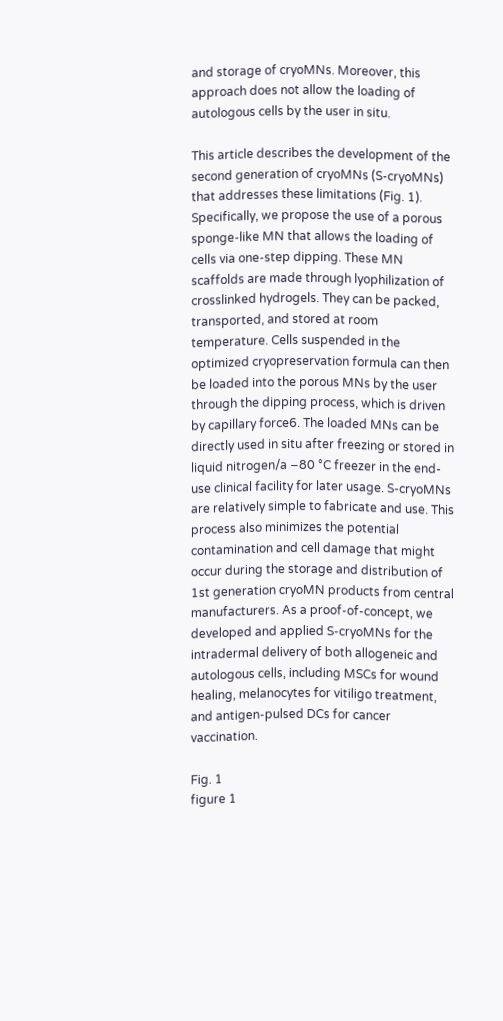and storage of cryoMNs. Moreover, this approach does not allow the loading of autologous cells by the user in situ.

This article describes the development of the second generation of cryoMNs (S-cryoMNs) that addresses these limitations (Fig. 1). Specifically, we propose the use of a porous sponge-like MN that allows the loading of cells via one-step dipping. These MN scaffolds are made through lyophilization of crosslinked hydrogels. They can be packed, transported, and stored at room temperature. Cells suspended in the optimized cryopreservation formula can then be loaded into the porous MNs by the user through the dipping process, which is driven by capillary force6. The loaded MNs can be directly used in situ after freezing or stored in liquid nitrogen/a −80 °C freezer in the end-use clinical facility for later usage. S-cryoMNs are relatively simple to fabricate and use. This process also minimizes the potential contamination and cell damage that might occur during the storage and distribution of 1st generation cryoMN products from central manufacturers. As a proof-of-concept, we developed and applied S-cryoMNs for the intradermal delivery of both allogeneic and autologous cells, including MSCs for wound healing, melanocytes for vitiligo treatment, and antigen-pulsed DCs for cancer vaccination.

Fig. 1
figure 1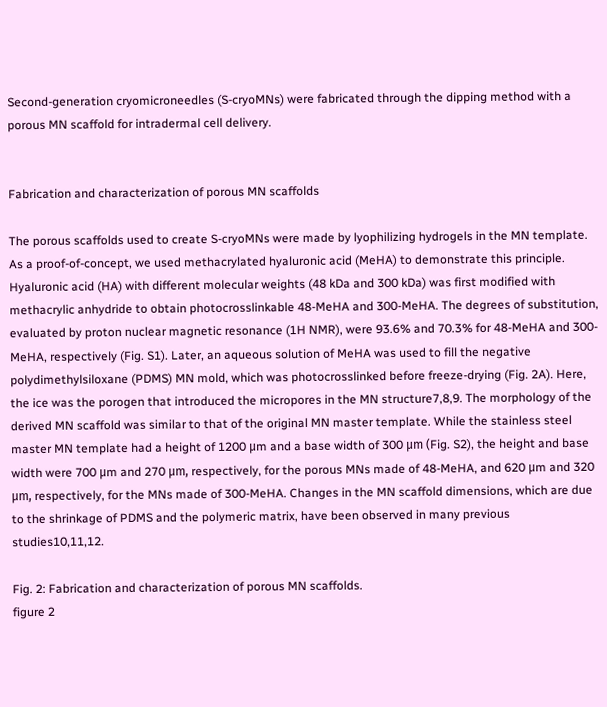Second-generation cryomicroneedles (S-cryoMNs) were fabricated through the dipping method with a porous MN scaffold for intradermal cell delivery.


Fabrication and characterization of porous MN scaffolds

The porous scaffolds used to create S-cryoMNs were made by lyophilizing hydrogels in the MN template. As a proof-of-concept, we used methacrylated hyaluronic acid (MeHA) to demonstrate this principle. Hyaluronic acid (HA) with different molecular weights (48 kDa and 300 kDa) was first modified with methacrylic anhydride to obtain photocrosslinkable 48-MeHA and 300-MeHA. The degrees of substitution, evaluated by proton nuclear magnetic resonance (1H NMR), were 93.6% and 70.3% for 48-MeHA and 300-MeHA, respectively (Fig. S1). Later, an aqueous solution of MeHA was used to fill the negative polydimethylsiloxane (PDMS) MN mold, which was photocrosslinked before freeze-drying (Fig. 2A). Here, the ice was the porogen that introduced the micropores in the MN structure7,8,9. The morphology of the derived MN scaffold was similar to that of the original MN master template. While the stainless steel master MN template had a height of 1200 μm and a base width of 300 μm (Fig. S2), the height and base width were 700 μm and 270 μm, respectively, for the porous MNs made of 48-MeHA, and 620 μm and 320 μm, respectively, for the MNs made of 300-MeHA. Changes in the MN scaffold dimensions, which are due to the shrinkage of PDMS and the polymeric matrix, have been observed in many previous studies10,11,12.

Fig. 2: Fabrication and characterization of porous MN scaffolds.
figure 2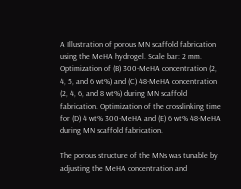A Illustration of porous MN scaffold fabrication using the MeHA hydrogel. Scale bar: 2 mm. Optimization of (B) 300-MeHA concentration (2, 4, 5, and 6 wt%) and (C) 48-MeHA concentration (2, 4, 6, and 8 wt%) during MN scaffold fabrication. Optimization of the crosslinking time for (D) 4 wt% 300-MeHA and (E) 6 wt% 48-MeHA during MN scaffold fabrication.

The porous structure of the MNs was tunable by adjusting the MeHA concentration and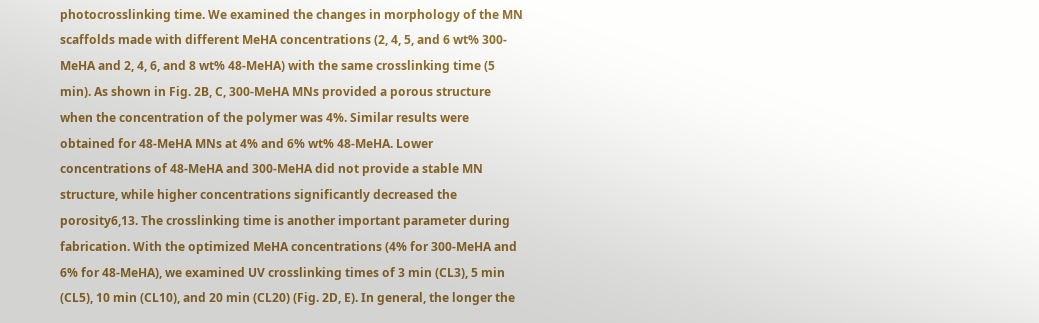photocrosslinking time. We examined the changes in morphology of the MN scaffolds made with different MeHA concentrations (2, 4, 5, and 6 wt% 300-MeHA and 2, 4, 6, and 8 wt% 48-MeHA) with the same crosslinking time (5 min). As shown in Fig. 2B, C, 300-MeHA MNs provided a porous structure when the concentration of the polymer was 4%. Similar results were obtained for 48-MeHA MNs at 4% and 6% wt% 48-MeHA. Lower concentrations of 48-MeHA and 300-MeHA did not provide a stable MN structure, while higher concentrations significantly decreased the porosity6,13. The crosslinking time is another important parameter during fabrication. With the optimized MeHA concentrations (4% for 300-MeHA and 6% for 48-MeHA), we examined UV crosslinking times of 3 min (CL3), 5 min (CL5), 10 min (CL10), and 20 min (CL20) (Fig. 2D, E). In general, the longer the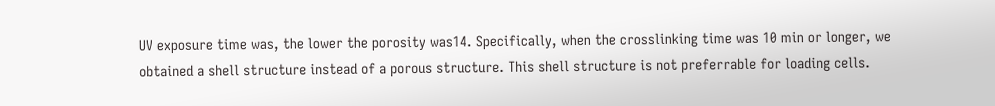UV exposure time was, the lower the porosity was14. Specifically, when the crosslinking time was 10 min or longer, we obtained a shell structure instead of a porous structure. This shell structure is not preferrable for loading cells.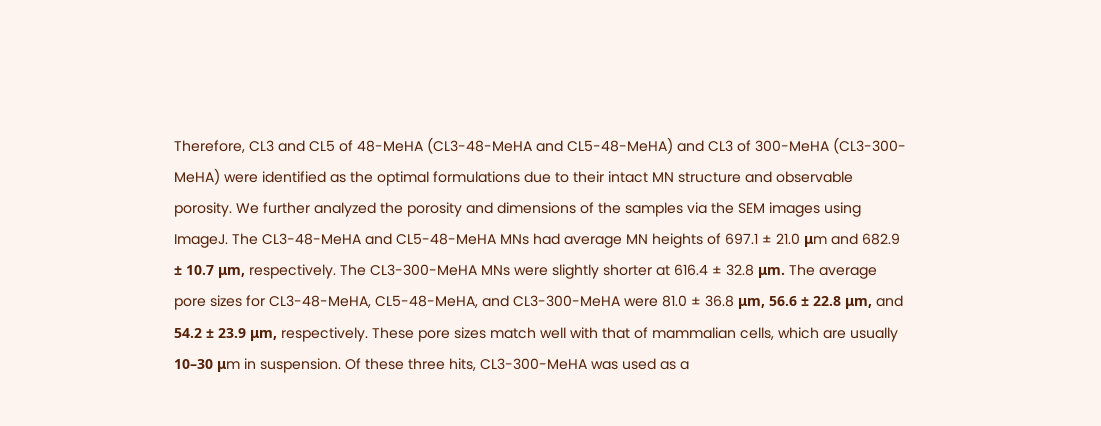Therefore, CL3 and CL5 of 48-MeHA (CL3-48-MeHA and CL5-48-MeHA) and CL3 of 300-MeHA (CL3-300-MeHA) were identified as the optimal formulations due to their intact MN structure and observable porosity. We further analyzed the porosity and dimensions of the samples via the SEM images using ImageJ. The CL3-48-MeHA and CL5-48-MeHA MNs had average MN heights of 697.1 ± 21.0 μm and 682.9 ± 10.7 μm, respectively. The CL3-300-MeHA MNs were slightly shorter at 616.4 ± 32.8 μm. The average pore sizes for CL3-48-MeHA, CL5-48-MeHA, and CL3-300-MeHA were 81.0 ± 36.8 μm, 56.6 ± 22.8 μm, and 54.2 ± 23.9 μm, respectively. These pore sizes match well with that of mammalian cells, which are usually 10–30 μm in suspension. Of these three hits, CL3-300-MeHA was used as a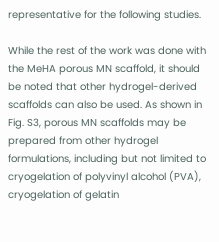representative for the following studies.

While the rest of the work was done with the MeHA porous MN scaffold, it should be noted that other hydrogel-derived scaffolds can also be used. As shown in Fig. S3, porous MN scaffolds may be prepared from other hydrogel formulations, including but not limited to cryogelation of polyvinyl alcohol (PVA), cryogelation of gelatin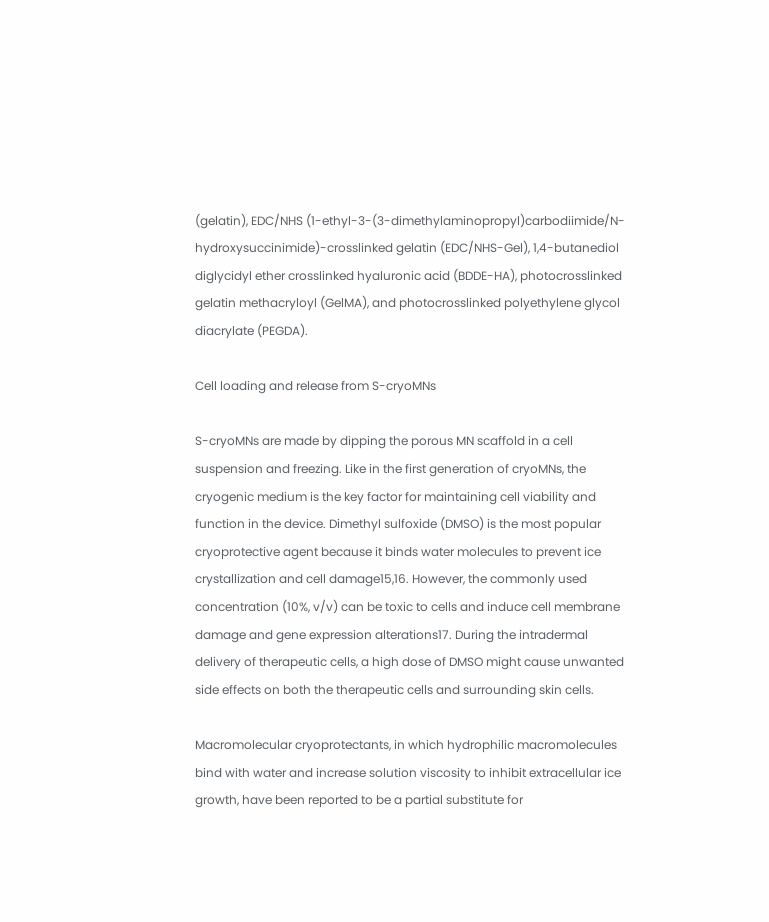(gelatin), EDC/NHS (1-ethyl-3-(3-dimethylaminopropyl)carbodiimide/N-hydroxysuccinimide)-crosslinked gelatin (EDC/NHS-Gel), 1,4-butanediol diglycidyl ether crosslinked hyaluronic acid (BDDE-HA), photocrosslinked gelatin methacryloyl (GelMA), and photocrosslinked polyethylene glycol diacrylate (PEGDA).

Cell loading and release from S-cryoMNs

S-cryoMNs are made by dipping the porous MN scaffold in a cell suspension and freezing. Like in the first generation of cryoMNs, the cryogenic medium is the key factor for maintaining cell viability and function in the device. Dimethyl sulfoxide (DMSO) is the most popular cryoprotective agent because it binds water molecules to prevent ice crystallization and cell damage15,16. However, the commonly used concentration (10%, v/v) can be toxic to cells and induce cell membrane damage and gene expression alterations17. During the intradermal delivery of therapeutic cells, a high dose of DMSO might cause unwanted side effects on both the therapeutic cells and surrounding skin cells.

Macromolecular cryoprotectants, in which hydrophilic macromolecules bind with water and increase solution viscosity to inhibit extracellular ice growth, have been reported to be a partial substitute for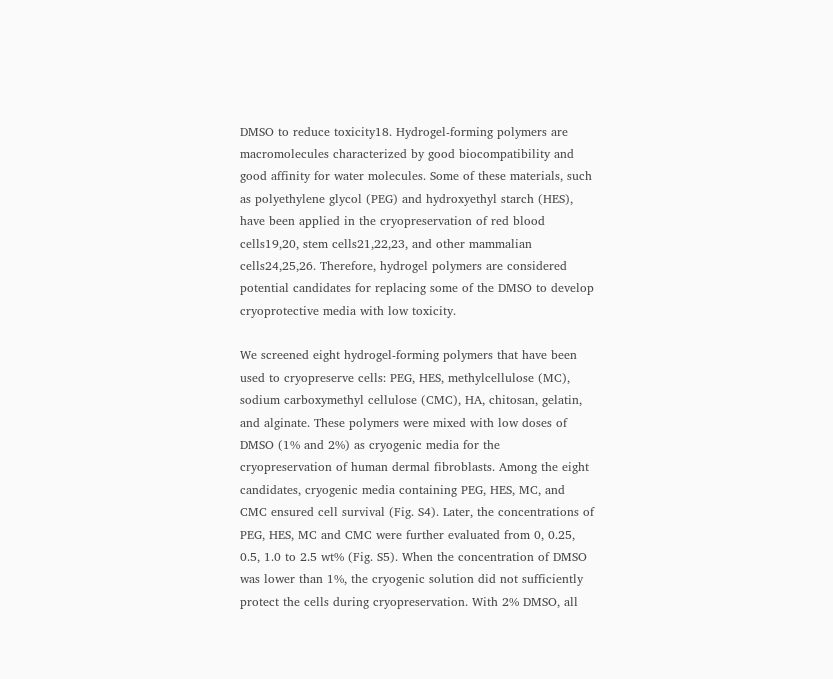DMSO to reduce toxicity18. Hydrogel-forming polymers are macromolecules characterized by good biocompatibility and good affinity for water molecules. Some of these materials, such as polyethylene glycol (PEG) and hydroxyethyl starch (HES), have been applied in the cryopreservation of red blood cells19,20, stem cells21,22,23, and other mammalian cells24,25,26. Therefore, hydrogel polymers are considered potential candidates for replacing some of the DMSO to develop cryoprotective media with low toxicity.

We screened eight hydrogel-forming polymers that have been used to cryopreserve cells: PEG, HES, methylcellulose (MC), sodium carboxymethyl cellulose (CMC), HA, chitosan, gelatin, and alginate. These polymers were mixed with low doses of DMSO (1% and 2%) as cryogenic media for the cryopreservation of human dermal fibroblasts. Among the eight candidates, cryogenic media containing PEG, HES, MC, and CMC ensured cell survival (Fig. S4). Later, the concentrations of PEG, HES, MC and CMC were further evaluated from 0, 0.25, 0.5, 1.0 to 2.5 wt% (Fig. S5). When the concentration of DMSO was lower than 1%, the cryogenic solution did not sufficiently protect the cells during cryopreservation. With 2% DMSO, all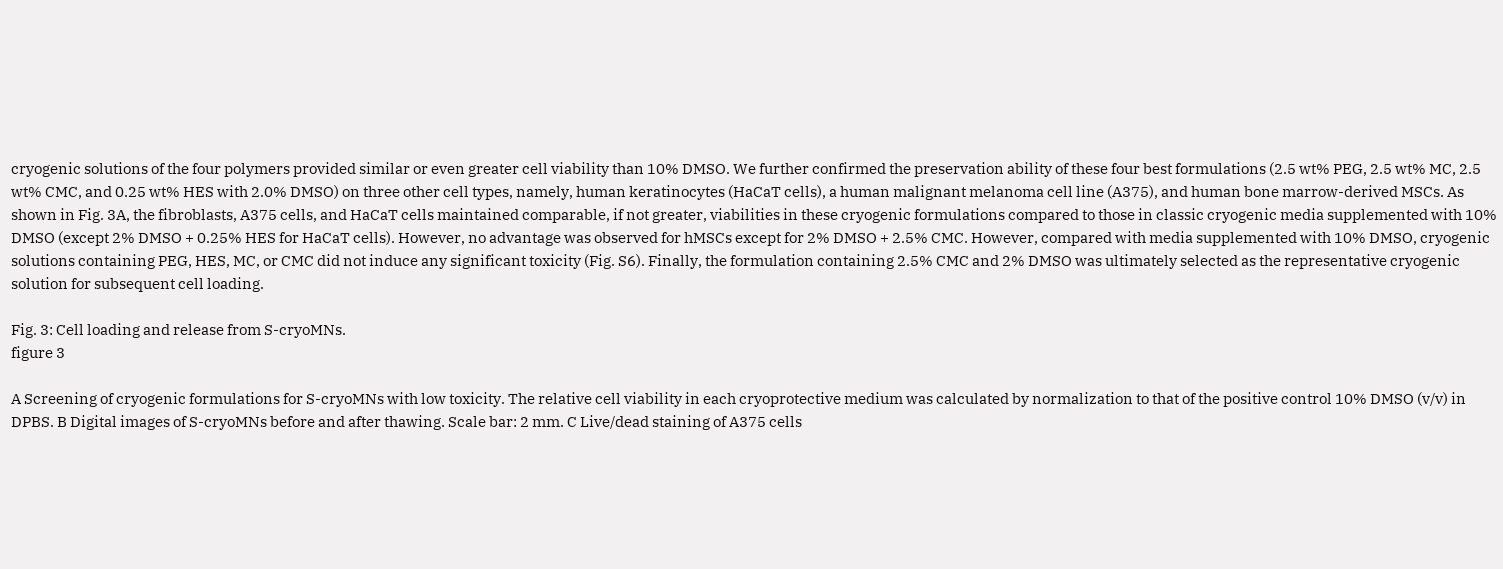cryogenic solutions of the four polymers provided similar or even greater cell viability than 10% DMSO. We further confirmed the preservation ability of these four best formulations (2.5 wt% PEG, 2.5 wt% MC, 2.5 wt% CMC, and 0.25 wt% HES with 2.0% DMSO) on three other cell types, namely, human keratinocytes (HaCaT cells), a human malignant melanoma cell line (A375), and human bone marrow-derived MSCs. As shown in Fig. 3A, the fibroblasts, A375 cells, and HaCaT cells maintained comparable, if not greater, viabilities in these cryogenic formulations compared to those in classic cryogenic media supplemented with 10% DMSO (except 2% DMSO + 0.25% HES for HaCaT cells). However, no advantage was observed for hMSCs except for 2% DMSO + 2.5% CMC. However, compared with media supplemented with 10% DMSO, cryogenic solutions containing PEG, HES, MC, or CMC did not induce any significant toxicity (Fig. S6). Finally, the formulation containing 2.5% CMC and 2% DMSO was ultimately selected as the representative cryogenic solution for subsequent cell loading.

Fig. 3: Cell loading and release from S-cryoMNs.
figure 3

A Screening of cryogenic formulations for S-cryoMNs with low toxicity. The relative cell viability in each cryoprotective medium was calculated by normalization to that of the positive control 10% DMSO (v/v) in DPBS. B Digital images of S-cryoMNs before and after thawing. Scale bar: 2 mm. C Live/dead staining of A375 cells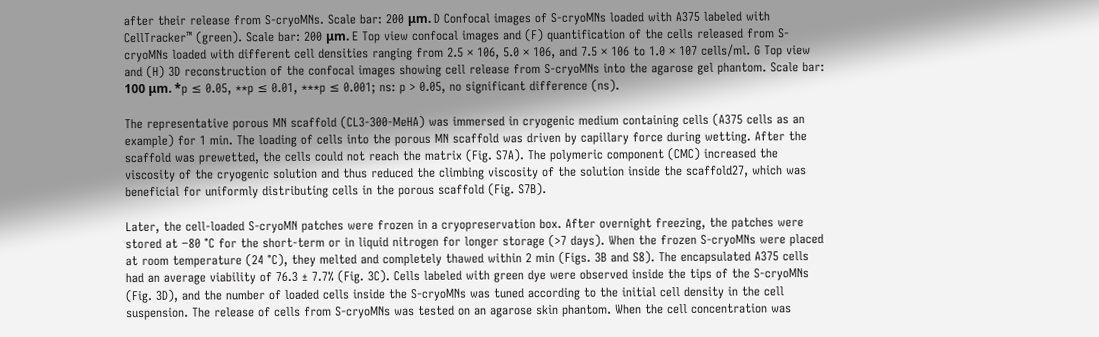after their release from S-cryoMNs. Scale bar: 200 μm. D Confocal images of S-cryoMNs loaded with A375 labeled with CellTracker™ (green). Scale bar: 200 μm. E Top view confocal images and (F) quantification of the cells released from S-cryoMNs loaded with different cell densities ranging from 2.5 × 106, 5.0 × 106, and 7.5 × 106 to 1.0 × 107 cells/ml. G Top view and (H) 3D reconstruction of the confocal images showing cell release from S-cryoMNs into the agarose gel phantom. Scale bar: 100 μm. *p ≤ 0.05, **p ≤ 0.01, ***p ≤ 0.001; ns: p > 0.05, no significant difference (ns).

The representative porous MN scaffold (CL3-300-MeHA) was immersed in cryogenic medium containing cells (A375 cells as an example) for 1 min. The loading of cells into the porous MN scaffold was driven by capillary force during wetting. After the scaffold was prewetted, the cells could not reach the matrix (Fig. S7A). The polymeric component (CMC) increased the viscosity of the cryogenic solution and thus reduced the climbing viscosity of the solution inside the scaffold27, which was beneficial for uniformly distributing cells in the porous scaffold (Fig. S7B).

Later, the cell-loaded S-cryoMN patches were frozen in a cryopreservation box. After overnight freezing, the patches were stored at −80 °C for the short-term or in liquid nitrogen for longer storage (>7 days). When the frozen S-cryoMNs were placed at room temperature (24 °C), they melted and completely thawed within 2 min (Figs. 3B and S8). The encapsulated A375 cells had an average viability of 76.3 ± 7.7% (Fig. 3C). Cells labeled with green dye were observed inside the tips of the S-cryoMNs (Fig. 3D), and the number of loaded cells inside the S-cryoMNs was tuned according to the initial cell density in the cell suspension. The release of cells from S-cryoMNs was tested on an agarose skin phantom. When the cell concentration was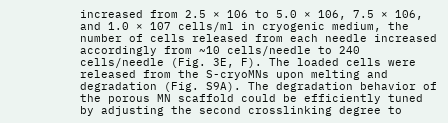increased from 2.5 × 106 to 5.0 × 106, 7.5 × 106, and 1.0 × 107 cells/ml in cryogenic medium, the number of cells released from each needle increased accordingly from ~10 cells/needle to 240 cells/needle (Fig. 3E, F). The loaded cells were released from the S-cryoMNs upon melting and degradation (Fig. S9A). The degradation behavior of the porous MN scaffold could be efficiently tuned by adjusting the second crosslinking degree to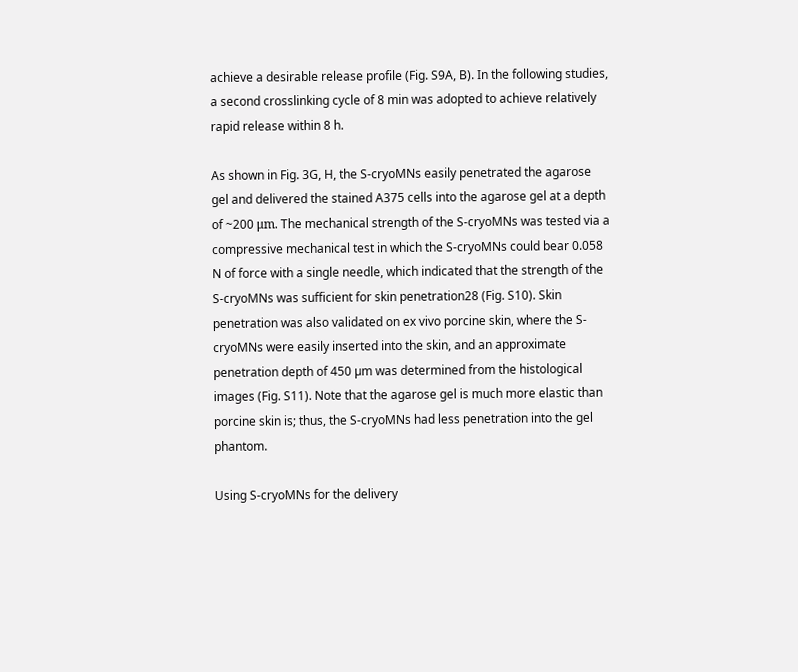achieve a desirable release profile (Fig. S9A, B). In the following studies, a second crosslinking cycle of 8 min was adopted to achieve relatively rapid release within 8 h.

As shown in Fig. 3G, H, the S-cryoMNs easily penetrated the agarose gel and delivered the stained A375 cells into the agarose gel at a depth of ~200 μm. The mechanical strength of the S-cryoMNs was tested via a compressive mechanical test in which the S-cryoMNs could bear 0.058 N of force with a single needle, which indicated that the strength of the S-cryoMNs was sufficient for skin penetration28 (Fig. S10). Skin penetration was also validated on ex vivo porcine skin, where the S-cryoMNs were easily inserted into the skin, and an approximate penetration depth of 450 µm was determined from the histological images (Fig. S11). Note that the agarose gel is much more elastic than porcine skin is; thus, the S-cryoMNs had less penetration into the gel phantom.

Using S-cryoMNs for the delivery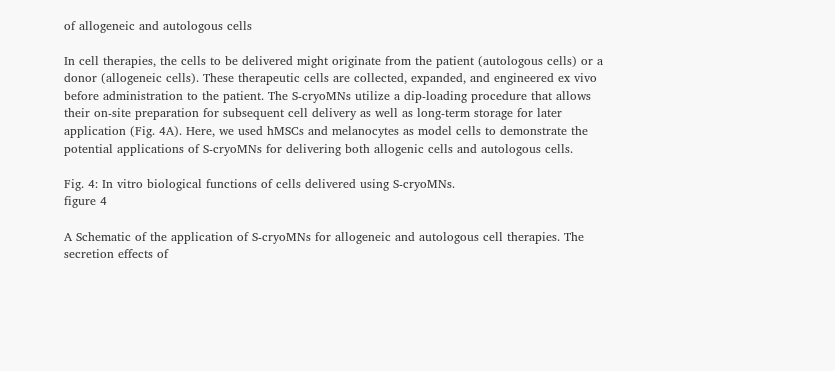of allogeneic and autologous cells

In cell therapies, the cells to be delivered might originate from the patient (autologous cells) or a donor (allogeneic cells). These therapeutic cells are collected, expanded, and engineered ex vivo before administration to the patient. The S-cryoMNs utilize a dip-loading procedure that allows their on-site preparation for subsequent cell delivery as well as long-term storage for later application (Fig. 4A). Here, we used hMSCs and melanocytes as model cells to demonstrate the potential applications of S-cryoMNs for delivering both allogenic cells and autologous cells.

Fig. 4: In vitro biological functions of cells delivered using S-cryoMNs.
figure 4

A Schematic of the application of S-cryoMNs for allogeneic and autologous cell therapies. The secretion effects of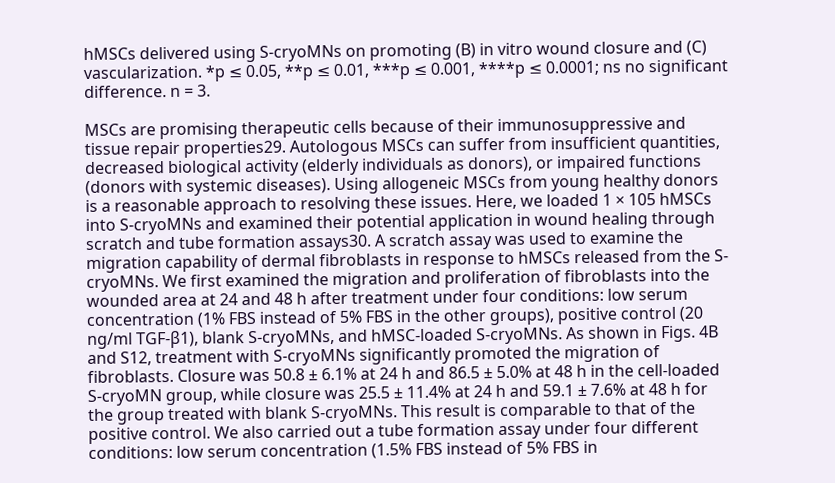hMSCs delivered using S-cryoMNs on promoting (B) in vitro wound closure and (C) vascularization. *p ≤ 0.05, **p ≤ 0.01, ***p ≤ 0.001, ****p ≤ 0.0001; ns no significant difference. n = 3.

MSCs are promising therapeutic cells because of their immunosuppressive and tissue repair properties29. Autologous MSCs can suffer from insufficient quantities, decreased biological activity (elderly individuals as donors), or impaired functions (donors with systemic diseases). Using allogeneic MSCs from young healthy donors is a reasonable approach to resolving these issues. Here, we loaded 1 × 105 hMSCs into S-cryoMNs and examined their potential application in wound healing through scratch and tube formation assays30. A scratch assay was used to examine the migration capability of dermal fibroblasts in response to hMSCs released from the S-cryoMNs. We first examined the migration and proliferation of fibroblasts into the wounded area at 24 and 48 h after treatment under four conditions: low serum concentration (1% FBS instead of 5% FBS in the other groups), positive control (20 ng/ml TGF-β1), blank S-cryoMNs, and hMSC-loaded S-cryoMNs. As shown in Figs. 4B and S12, treatment with S-cryoMNs significantly promoted the migration of fibroblasts. Closure was 50.8 ± 6.1% at 24 h and 86.5 ± 5.0% at 48 h in the cell-loaded S-cryoMN group, while closure was 25.5 ± 11.4% at 24 h and 59.1 ± 7.6% at 48 h for the group treated with blank S-cryoMNs. This result is comparable to that of the positive control. We also carried out a tube formation assay under four different conditions: low serum concentration (1.5% FBS instead of 5% FBS in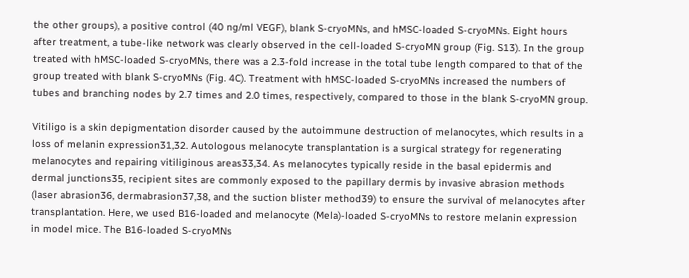the other groups), a positive control (40 ng/ml VEGF), blank S-cryoMNs, and hMSC-loaded S-cryoMNs. Eight hours after treatment, a tube-like network was clearly observed in the cell-loaded S-cryoMN group (Fig. S13). In the group treated with hMSC-loaded S-cryoMNs, there was a 2.3-fold increase in the total tube length compared to that of the group treated with blank S-cryoMNs (Fig. 4C). Treatment with hMSC-loaded S-cryoMNs increased the numbers of tubes and branching nodes by 2.7 times and 2.0 times, respectively, compared to those in the blank S-cryoMN group.

Vitiligo is a skin depigmentation disorder caused by the autoimmune destruction of melanocytes, which results in a loss of melanin expression31,32. Autologous melanocyte transplantation is a surgical strategy for regenerating melanocytes and repairing vitiliginous areas33,34. As melanocytes typically reside in the basal epidermis and dermal junctions35, recipient sites are commonly exposed to the papillary dermis by invasive abrasion methods (laser abrasion36, dermabrasion37,38, and the suction blister method39) to ensure the survival of melanocytes after transplantation. Here, we used B16-loaded and melanocyte (Mela)-loaded S-cryoMNs to restore melanin expression in model mice. The B16-loaded S-cryoMNs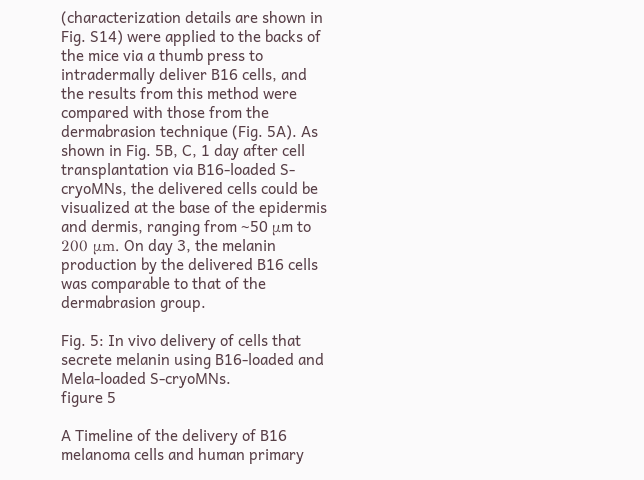(characterization details are shown in Fig. S14) were applied to the backs of the mice via a thumb press to intradermally deliver B16 cells, and the results from this method were compared with those from the dermabrasion technique (Fig. 5A). As shown in Fig. 5B, C, 1 day after cell transplantation via B16-loaded S-cryoMNs, the delivered cells could be visualized at the base of the epidermis and dermis, ranging from ~50 μm to 200 μm. On day 3, the melanin production by the delivered B16 cells was comparable to that of the dermabrasion group.

Fig. 5: In vivo delivery of cells that secrete melanin using B16-loaded and Mela-loaded S-cryoMNs.
figure 5

A Timeline of the delivery of B16 melanoma cells and human primary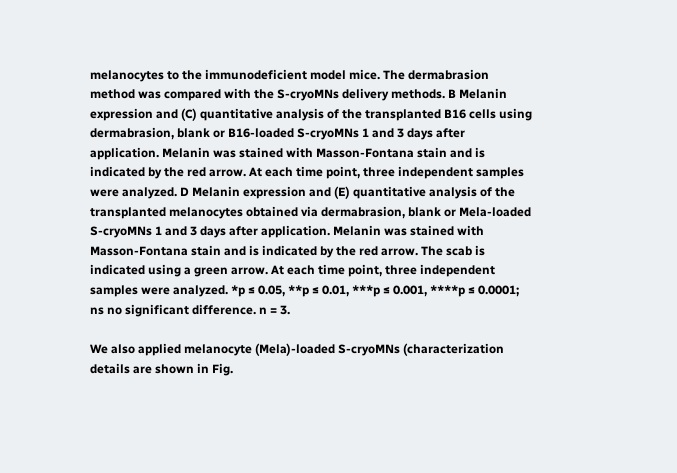melanocytes to the immunodeficient model mice. The dermabrasion method was compared with the S-cryoMNs delivery methods. B Melanin expression and (C) quantitative analysis of the transplanted B16 cells using dermabrasion, blank or B16-loaded S-cryoMNs 1 and 3 days after application. Melanin was stained with Masson-Fontana stain and is indicated by the red arrow. At each time point, three independent samples were analyzed. D Melanin expression and (E) quantitative analysis of the transplanted melanocytes obtained via dermabrasion, blank or Mela-loaded S-cryoMNs 1 and 3 days after application. Melanin was stained with Masson-Fontana stain and is indicated by the red arrow. The scab is indicated using a green arrow. At each time point, three independent samples were analyzed. *p ≤ 0.05, **p ≤ 0.01, ***p ≤ 0.001, ****p ≤ 0.0001; ns no significant difference. n = 3.

We also applied melanocyte (Mela)-loaded S-cryoMNs (characterization details are shown in Fig.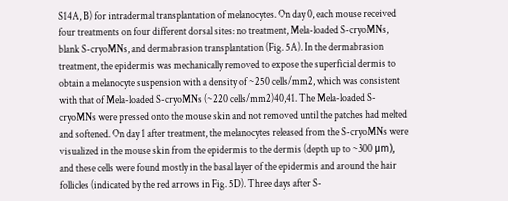S14A, B) for intradermal transplantation of melanocytes. On day 0, each mouse received four treatments on four different dorsal sites: no treatment, Mela-loaded S-cryoMNs, blank S-cryoMNs, and dermabrasion transplantation (Fig. 5A). In the dermabrasion treatment, the epidermis was mechanically removed to expose the superficial dermis to obtain a melanocyte suspension with a density of ~250 cells/mm2, which was consistent with that of Mela-loaded S-cryoMNs (~220 cells/mm2)40,41. The Mela-loaded S-cryoMNs were pressed onto the mouse skin and not removed until the patches had melted and softened. On day 1 after treatment, the melanocytes released from the S-cryoMNs were visualized in the mouse skin from the epidermis to the dermis (depth up to ~300 μm), and these cells were found mostly in the basal layer of the epidermis and around the hair follicles (indicated by the red arrows in Fig. 5D). Three days after S-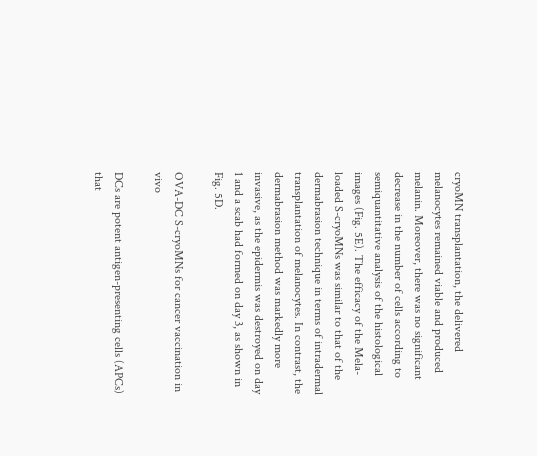cryoMN transplantation, the delivered melanocytes remained viable and produced melanin. Moreover, there was no significant decrease in the number of cells according to semiquantitative analysis of the histological images (Fig. 5E). The efficacy of the Mela-loaded S-cryoMNs was similar to that of the dermabrasion technique in terms of intradermal transplantation of melanocytes. In contrast, the dermabrasion method was markedly more invasive, as the epidermis was destroyed on day 1 and a scab had formed on day 3, as shown in Fig. 5D.

OVA-DC S-cryoMNs for cancer vaccination in vivo

DCs are potent antigen-presenting cells (APCs) that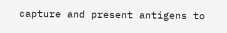capture and present antigens to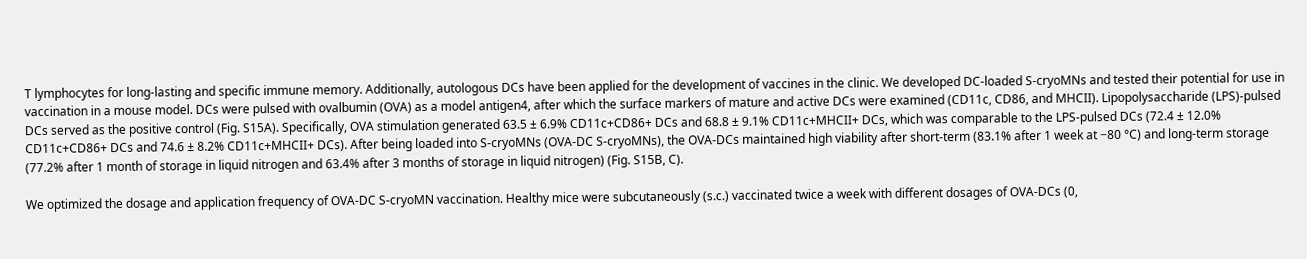T lymphocytes for long-lasting and specific immune memory. Additionally, autologous DCs have been applied for the development of vaccines in the clinic. We developed DC-loaded S-cryoMNs and tested their potential for use in vaccination in a mouse model. DCs were pulsed with ovalbumin (OVA) as a model antigen4, after which the surface markers of mature and active DCs were examined (CD11c, CD86, and MHCII). Lipopolysaccharide (LPS)-pulsed DCs served as the positive control (Fig. S15A). Specifically, OVA stimulation generated 63.5 ± 6.9% CD11c+CD86+ DCs and 68.8 ± 9.1% CD11c+MHCII+ DCs, which was comparable to the LPS-pulsed DCs (72.4 ± 12.0% CD11c+CD86+ DCs and 74.6 ± 8.2% CD11c+MHCII+ DCs). After being loaded into S-cryoMNs (OVA-DC S-cryoMNs), the OVA-DCs maintained high viability after short-term (83.1% after 1 week at −80 °C) and long-term storage (77.2% after 1 month of storage in liquid nitrogen and 63.4% after 3 months of storage in liquid nitrogen) (Fig. S15B, C).

We optimized the dosage and application frequency of OVA-DC S-cryoMN vaccination. Healthy mice were subcutaneously (s.c.) vaccinated twice a week with different dosages of OVA-DCs (0,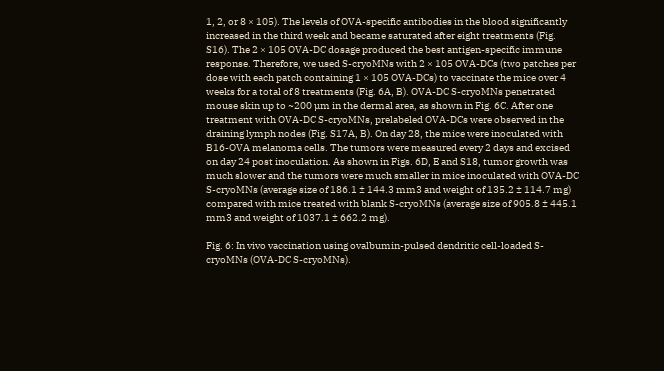1, 2, or 8 × 105). The levels of OVA-specific antibodies in the blood significantly increased in the third week and became saturated after eight treatments (Fig. S16). The 2 × 105 OVA-DC dosage produced the best antigen-specific immune response. Therefore, we used S-cryoMNs with 2 × 105 OVA-DCs (two patches per dose with each patch containing 1 × 105 OVA-DCs) to vaccinate the mice over 4 weeks for a total of 8 treatments (Fig. 6A, B). OVA-DC S-cryoMNs penetrated mouse skin up to ~200 µm in the dermal area, as shown in Fig. 6C. After one treatment with OVA-DC S-cryoMNs, prelabeled OVA-DCs were observed in the draining lymph nodes (Fig. S17A, B). On day 28, the mice were inoculated with B16-OVA melanoma cells. The tumors were measured every 2 days and excised on day 24 post inoculation. As shown in Figs. 6D, E and S18, tumor growth was much slower and the tumors were much smaller in mice inoculated with OVA-DC S-cryoMNs (average size of 186.1 ± 144.3 mm3 and weight of 135.2 ± 114.7 mg) compared with mice treated with blank S-cryoMNs (average size of 905.8 ± 445.1 mm3 and weight of 1037.1 ± 662.2 mg).

Fig. 6: In vivo vaccination using ovalbumin-pulsed dendritic cell-loaded S-cryoMNs (OVA-DC S-cryoMNs).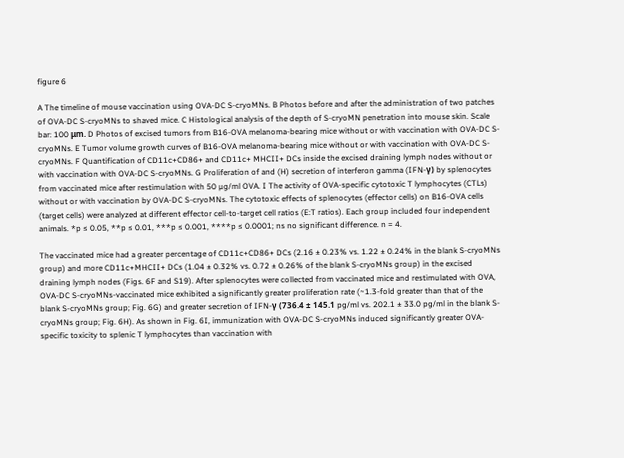figure 6

A The timeline of mouse vaccination using OVA-DC S-cryoMNs. B Photos before and after the administration of two patches of OVA-DC S-cryoMNs to shaved mice. C Histological analysis of the depth of S-cryoMN penetration into mouse skin. Scale bar: 100 μm. D Photos of excised tumors from B16-OVA melanoma-bearing mice without or with vaccination with OVA-DC S-cryoMNs. E Tumor volume growth curves of B16-OVA melanoma-bearing mice without or with vaccination with OVA-DC S-cryoMNs. F Quantification of CD11c+CD86+ and CD11c+ MHCII+ DCs inside the excised draining lymph nodes without or with vaccination with OVA-DC S-cryoMNs. G Proliferation of and (H) secretion of interferon gamma (IFN-γ) by splenocytes from vaccinated mice after restimulation with 50 µg/ml OVA. I The activity of OVA-specific cytotoxic T lymphocytes (CTLs) without or with vaccination by OVA-DC S-cryoMNs. The cytotoxic effects of splenocytes (effector cells) on B16-OVA cells (target cells) were analyzed at different effector cell-to-target cell ratios (E:T ratios). Each group included four independent animals. *p ≤ 0.05, **p ≤ 0.01, ***p ≤ 0.001, ****p ≤ 0.0001; ns no significant difference. n = 4.

The vaccinated mice had a greater percentage of CD11c+CD86+ DCs (2.16 ± 0.23% vs. 1.22 ± 0.24% in the blank S-cryoMNs group) and more CD11c+MHCII+ DCs (1.04 ± 0.32% vs. 0.72 ± 0.26% of the blank S-cryoMNs group) in the excised draining lymph nodes (Figs. 6F and S19). After splenocytes were collected from vaccinated mice and restimulated with OVA, OVA-DC S-cryoMNs-vaccinated mice exhibited a significantly greater proliferation rate (~1.3-fold greater than that of the blank S-cryoMNs group; Fig. 6G) and greater secretion of IFN-γ (736.4 ± 145.1 pg/ml vs. 202.1 ± 33.0 pg/ml in the blank S-cryoMNs group; Fig. 6H). As shown in Fig. 6I, immunization with OVA-DC S-cryoMNs induced significantly greater OVA-specific toxicity to splenic T lymphocytes than vaccination with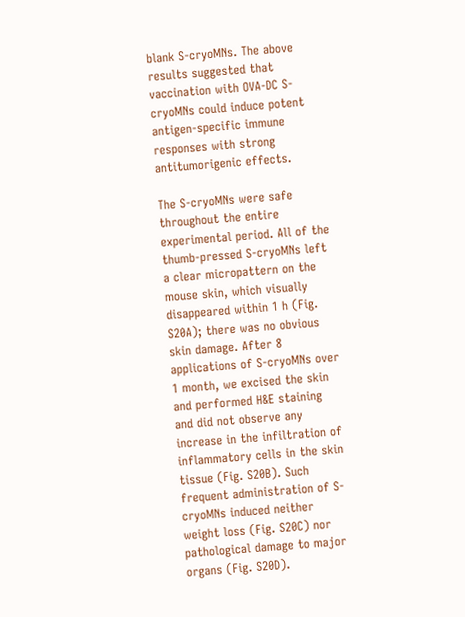blank S-cryoMNs. The above results suggested that vaccination with OVA-DC S-cryoMNs could induce potent antigen-specific immune responses with strong antitumorigenic effects.

The S-cryoMNs were safe throughout the entire experimental period. All of the thumb-pressed S-cryoMNs left a clear micropattern on the mouse skin, which visually disappeared within 1 h (Fig. S20A); there was no obvious skin damage. After 8 applications of S-cryoMNs over 1 month, we excised the skin and performed H&E staining and did not observe any increase in the infiltration of inflammatory cells in the skin tissue (Fig. S20B). Such frequent administration of S-cryoMNs induced neither weight loss (Fig. S20C) nor pathological damage to major organs (Fig. S20D).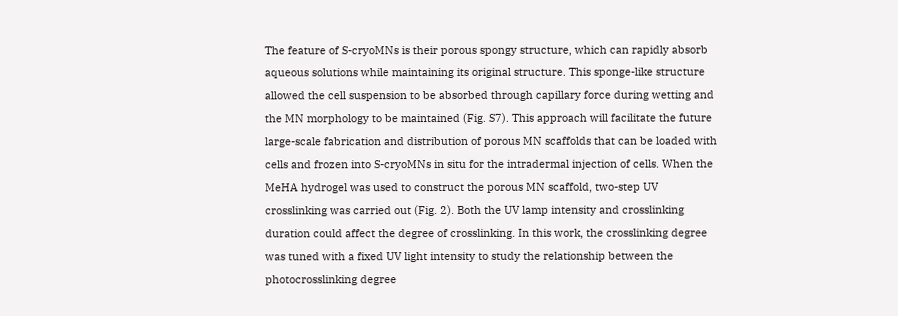The feature of S-cryoMNs is their porous spongy structure, which can rapidly absorb aqueous solutions while maintaining its original structure. This sponge-like structure allowed the cell suspension to be absorbed through capillary force during wetting and the MN morphology to be maintained (Fig. S7). This approach will facilitate the future large-scale fabrication and distribution of porous MN scaffolds that can be loaded with cells and frozen into S-cryoMNs in situ for the intradermal injection of cells. When the MeHA hydrogel was used to construct the porous MN scaffold, two-step UV crosslinking was carried out (Fig. 2). Both the UV lamp intensity and crosslinking duration could affect the degree of crosslinking. In this work, the crosslinking degree was tuned with a fixed UV light intensity to study the relationship between the photocrosslinking degree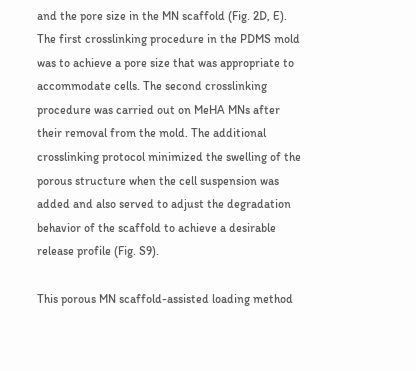and the pore size in the MN scaffold (Fig. 2D, E). The first crosslinking procedure in the PDMS mold was to achieve a pore size that was appropriate to accommodate cells. The second crosslinking procedure was carried out on MeHA MNs after their removal from the mold. The additional crosslinking protocol minimized the swelling of the porous structure when the cell suspension was added and also served to adjust the degradation behavior of the scaffold to achieve a desirable release profile (Fig. S9).

This porous MN scaffold-assisted loading method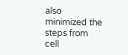also minimized the steps from cell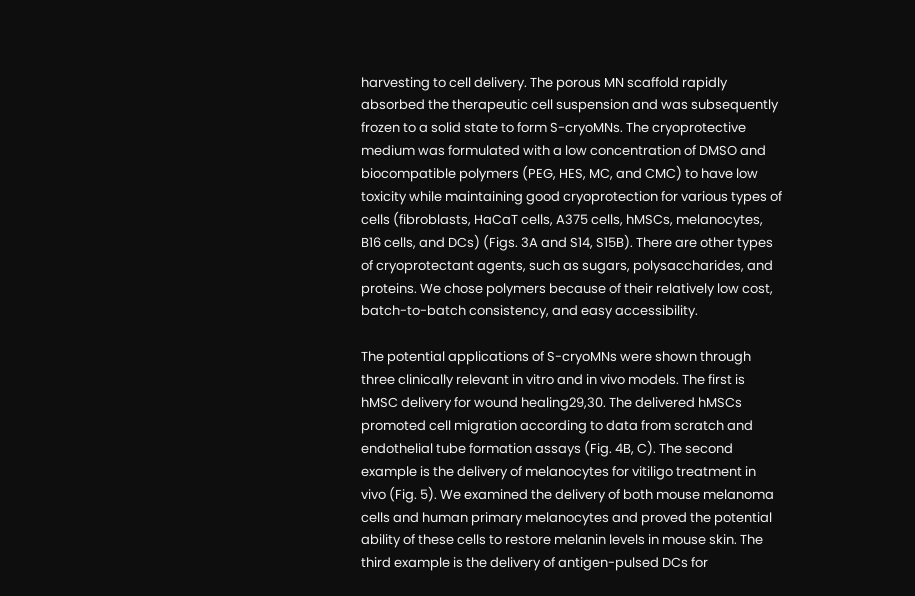harvesting to cell delivery. The porous MN scaffold rapidly absorbed the therapeutic cell suspension and was subsequently frozen to a solid state to form S-cryoMNs. The cryoprotective medium was formulated with a low concentration of DMSO and biocompatible polymers (PEG, HES, MC, and CMC) to have low toxicity while maintaining good cryoprotection for various types of cells (fibroblasts, HaCaT cells, A375 cells, hMSCs, melanocytes, B16 cells, and DCs) (Figs. 3A and S14, S15B). There are other types of cryoprotectant agents, such as sugars, polysaccharides, and proteins. We chose polymers because of their relatively low cost, batch-to-batch consistency, and easy accessibility.

The potential applications of S-cryoMNs were shown through three clinically relevant in vitro and in vivo models. The first is hMSC delivery for wound healing29,30. The delivered hMSCs promoted cell migration according to data from scratch and endothelial tube formation assays (Fig. 4B, C). The second example is the delivery of melanocytes for vitiligo treatment in vivo (Fig. 5). We examined the delivery of both mouse melanoma cells and human primary melanocytes and proved the potential ability of these cells to restore melanin levels in mouse skin. The third example is the delivery of antigen-pulsed DCs for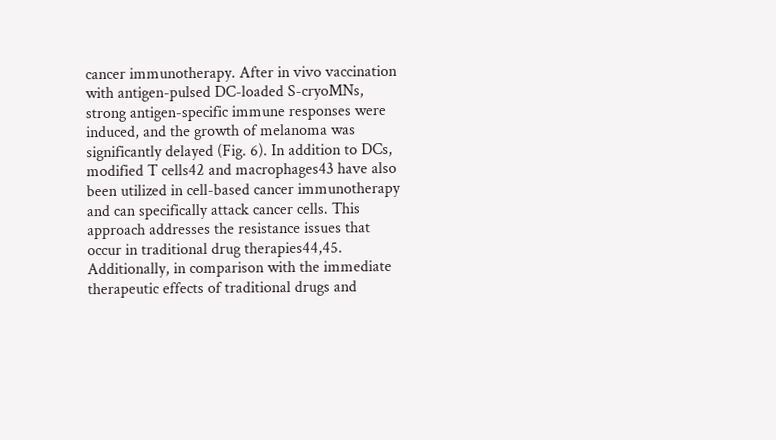cancer immunotherapy. After in vivo vaccination with antigen-pulsed DC-loaded S-cryoMNs, strong antigen-specific immune responses were induced, and the growth of melanoma was significantly delayed (Fig. 6). In addition to DCs, modified T cells42 and macrophages43 have also been utilized in cell-based cancer immunotherapy and can specifically attack cancer cells. This approach addresses the resistance issues that occur in traditional drug therapies44,45. Additionally, in comparison with the immediate therapeutic effects of traditional drugs and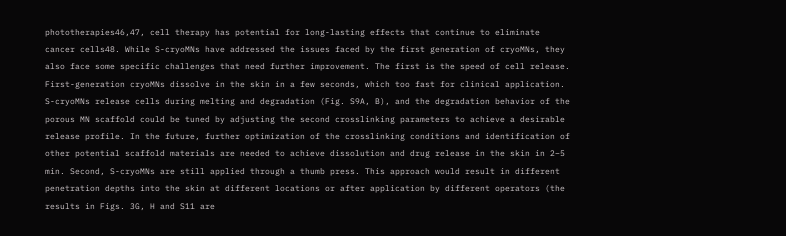phototherapies46,47, cell therapy has potential for long-lasting effects that continue to eliminate cancer cells48. While S-cryoMNs have addressed the issues faced by the first generation of cryoMNs, they also face some specific challenges that need further improvement. The first is the speed of cell release. First-generation cryoMNs dissolve in the skin in a few seconds, which too fast for clinical application. S-cryoMNs release cells during melting and degradation (Fig. S9A, B), and the degradation behavior of the porous MN scaffold could be tuned by adjusting the second crosslinking parameters to achieve a desirable release profile. In the future, further optimization of the crosslinking conditions and identification of other potential scaffold materials are needed to achieve dissolution and drug release in the skin in 2–5 min. Second, S-cryoMNs are still applied through a thumb press. This approach would result in different penetration depths into the skin at different locations or after application by different operators (the results in Figs. 3G, H and S11 are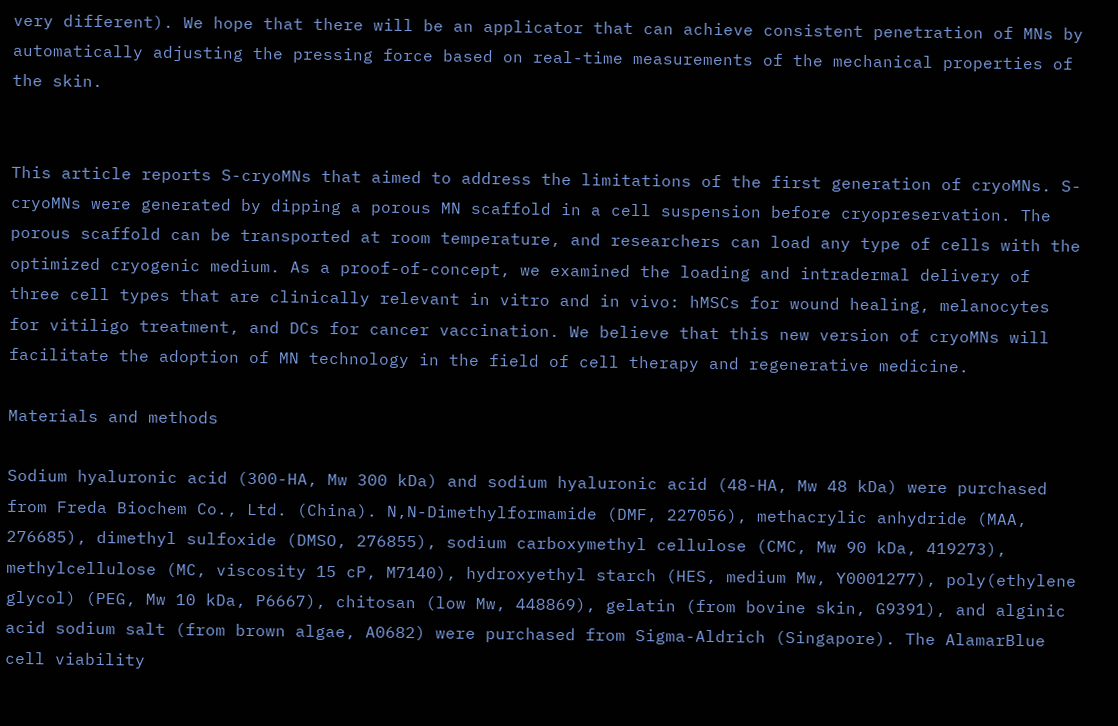very different). We hope that there will be an applicator that can achieve consistent penetration of MNs by automatically adjusting the pressing force based on real-time measurements of the mechanical properties of the skin.


This article reports S-cryoMNs that aimed to address the limitations of the first generation of cryoMNs. S-cryoMNs were generated by dipping a porous MN scaffold in a cell suspension before cryopreservation. The porous scaffold can be transported at room temperature, and researchers can load any type of cells with the optimized cryogenic medium. As a proof-of-concept, we examined the loading and intradermal delivery of three cell types that are clinically relevant in vitro and in vivo: hMSCs for wound healing, melanocytes for vitiligo treatment, and DCs for cancer vaccination. We believe that this new version of cryoMNs will facilitate the adoption of MN technology in the field of cell therapy and regenerative medicine.

Materials and methods

Sodium hyaluronic acid (300-HA, Mw 300 kDa) and sodium hyaluronic acid (48-HA, Mw 48 kDa) were purchased from Freda Biochem Co., Ltd. (China). N,N-Dimethylformamide (DMF, 227056), methacrylic anhydride (MAA, 276685), dimethyl sulfoxide (DMSO, 276855), sodium carboxymethyl cellulose (CMC, Mw 90 kDa, 419273), methylcellulose (MC, viscosity 15 cP, M7140), hydroxyethyl starch (HES, medium Mw, Y0001277), poly(ethylene glycol) (PEG, Mw 10 kDa, P6667), chitosan (low Mw, 448869), gelatin (from bovine skin, G9391), and alginic acid sodium salt (from brown algae, A0682) were purchased from Sigma-Aldrich (Singapore). The AlamarBlue cell viability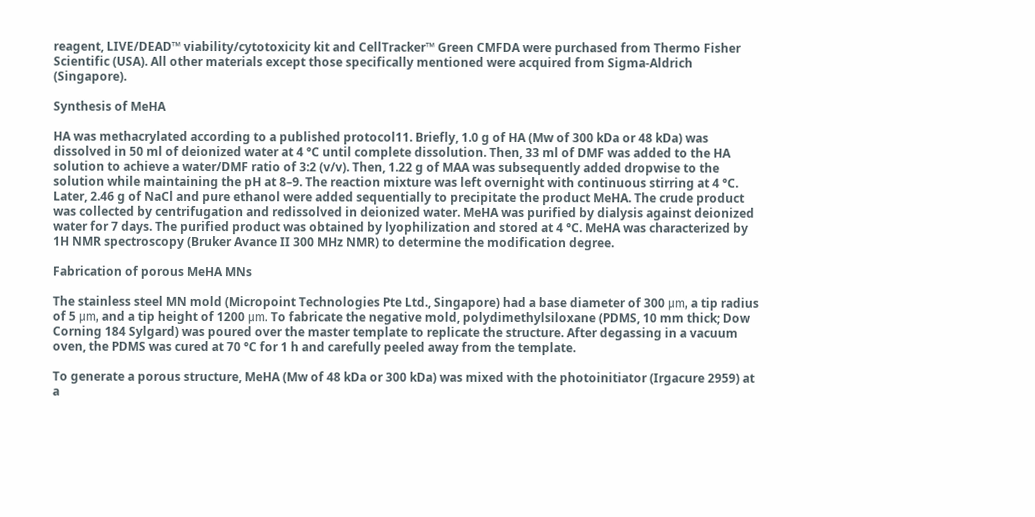reagent, LIVE/DEAD™ viability/cytotoxicity kit and CellTracker™ Green CMFDA were purchased from Thermo Fisher Scientific (USA). All other materials except those specifically mentioned were acquired from Sigma-Aldrich (Singapore).

Synthesis of MeHA

HA was methacrylated according to a published protocol11. Briefly, 1.0 g of HA (Mw of 300 kDa or 48 kDa) was dissolved in 50 ml of deionized water at 4 °C until complete dissolution. Then, 33 ml of DMF was added to the HA solution to achieve a water/DMF ratio of 3:2 (v/v). Then, 1.22 g of MAA was subsequently added dropwise to the solution while maintaining the pH at 8–9. The reaction mixture was left overnight with continuous stirring at 4 °C. Later, 2.46 g of NaCl and pure ethanol were added sequentially to precipitate the product MeHA. The crude product was collected by centrifugation and redissolved in deionized water. MeHA was purified by dialysis against deionized water for 7 days. The purified product was obtained by lyophilization and stored at 4 °C. MeHA was characterized by 1H NMR spectroscopy (Bruker Avance II 300 MHz NMR) to determine the modification degree.

Fabrication of porous MeHA MNs

The stainless steel MN mold (Micropoint Technologies Pte Ltd., Singapore) had a base diameter of 300 μm, a tip radius of 5 μm, and a tip height of 1200 μm. To fabricate the negative mold, polydimethylsiloxane (PDMS, 10 mm thick; Dow Corning 184 Sylgard) was poured over the master template to replicate the structure. After degassing in a vacuum oven, the PDMS was cured at 70 °C for 1 h and carefully peeled away from the template.

To generate a porous structure, MeHA (Mw of 48 kDa or 300 kDa) was mixed with the photoinitiator (Irgacure 2959) at a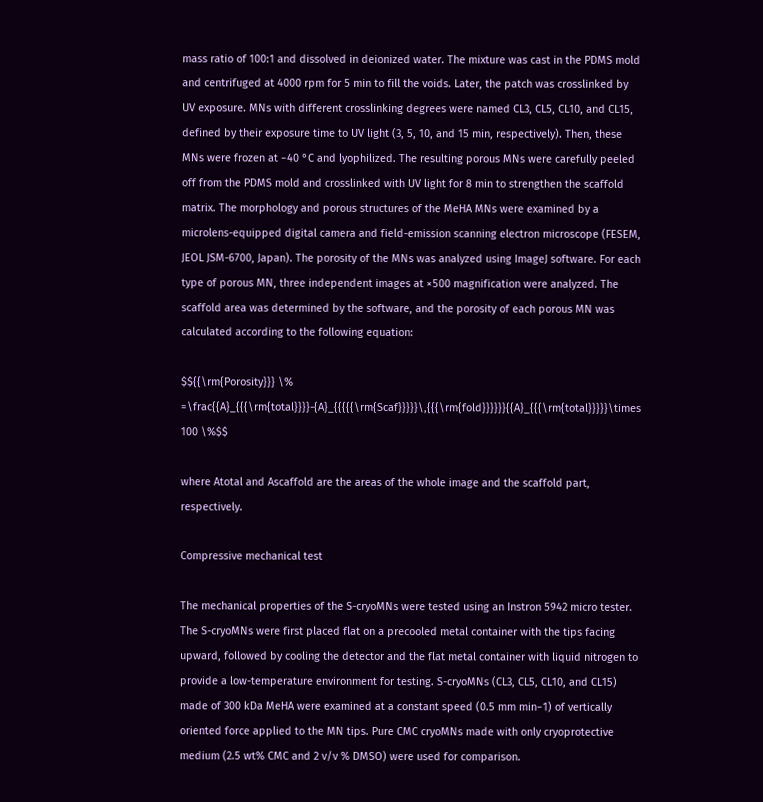mass ratio of 100:1 and dissolved in deionized water. The mixture was cast in the PDMS mold and centrifuged at 4000 rpm for 5 min to fill the voids. Later, the patch was crosslinked by UV exposure. MNs with different crosslinking degrees were named CL3, CL5, CL10, and CL15, defined by their exposure time to UV light (3, 5, 10, and 15 min, respectively). Then, these MNs were frozen at −40 °C and lyophilized. The resulting porous MNs were carefully peeled off from the PDMS mold and crosslinked with UV light for 8 min to strengthen the scaffold matrix. The morphology and porous structures of the MeHA MNs were examined by a microlens-equipped digital camera and field-emission scanning electron microscope (FESEM, JEOL JSM-6700, Japan). The porosity of the MNs was analyzed using ImageJ software. For each type of porous MN, three independent images at ×500 magnification were analyzed. The scaffold area was determined by the software, and the porosity of each porous MN was calculated according to the following equation:

$${{\rm{Porosity}}} \% =\frac{{A}_{{{\rm{total}}}}-{A}_{{{{{\rm{Scaf}}}}}\,{{{\rm{fold}}}}}}{{A}_{{{\rm{total}}}}}\times 100 \%$$

where Atotal and Ascaffold are the areas of the whole image and the scaffold part, respectively.

Compressive mechanical test

The mechanical properties of the S-cryoMNs were tested using an Instron 5942 micro tester. The S-cryoMNs were first placed flat on a precooled metal container with the tips facing upward, followed by cooling the detector and the flat metal container with liquid nitrogen to provide a low-temperature environment for testing. S-cryoMNs (CL3, CL5, CL10, and CL15) made of 300 kDa MeHA were examined at a constant speed (0.5 mm min−1) of vertically oriented force applied to the MN tips. Pure CMC cryoMNs made with only cryoprotective medium (2.5 wt% CMC and 2 v/v % DMSO) were used for comparison.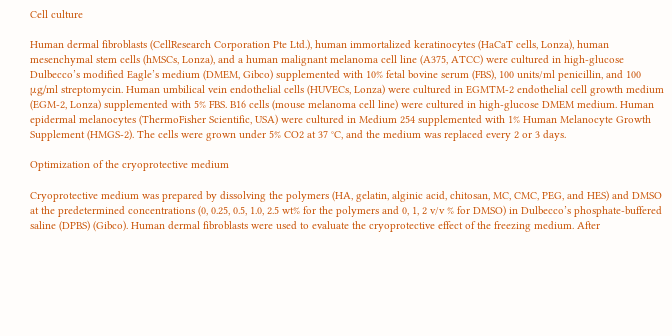Cell culture

Human dermal fibroblasts (CellResearch Corporation Pte Ltd.), human immortalized keratinocytes (HaCaT cells, Lonza), human mesenchymal stem cells (hMSCs, Lonza), and a human malignant melanoma cell line (A375, ATCC) were cultured in high-glucose Dulbecco’s modified Eagle’s medium (DMEM, Gibco) supplemented with 10% fetal bovine serum (FBS), 100 units/ml penicillin, and 100 μg/ml streptomycin. Human umbilical vein endothelial cells (HUVECs, Lonza) were cultured in EGMTM-2 endothelial cell growth medium (EGM-2, Lonza) supplemented with 5% FBS. B16 cells (mouse melanoma cell line) were cultured in high-glucose DMEM medium. Human epidermal melanocytes (ThermoFisher Scientific, USA) were cultured in Medium 254 supplemented with 1% Human Melanocyte Growth Supplement (HMGS-2). The cells were grown under 5% CO2 at 37 °C, and the medium was replaced every 2 or 3 days.

Optimization of the cryoprotective medium

Cryoprotective medium was prepared by dissolving the polymers (HA, gelatin, alginic acid, chitosan, MC, CMC, PEG, and HES) and DMSO at the predetermined concentrations (0, 0.25, 0.5, 1.0, 2.5 wt% for the polymers and 0, 1, 2 v/v % for DMSO) in Dulbecco’s phosphate-buffered saline (DPBS) (Gibco). Human dermal fibroblasts were used to evaluate the cryoprotective effect of the freezing medium. After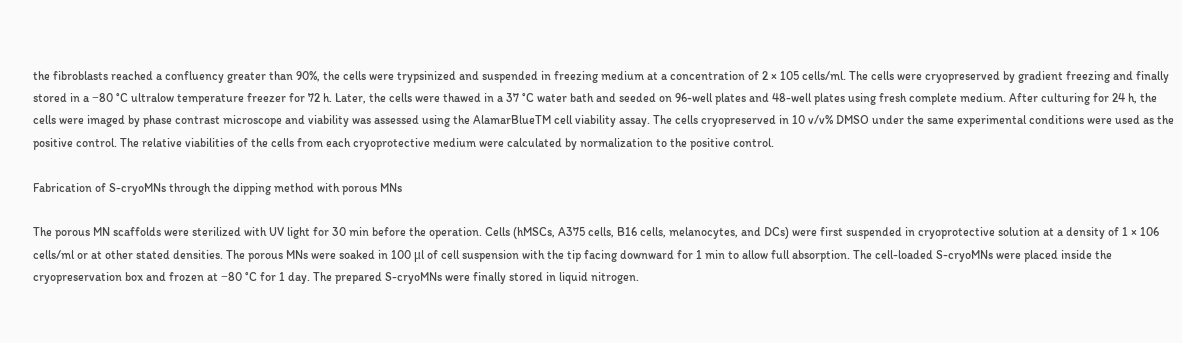the fibroblasts reached a confluency greater than 90%, the cells were trypsinized and suspended in freezing medium at a concentration of 2 × 105 cells/ml. The cells were cryopreserved by gradient freezing and finally stored in a −80 °C ultralow temperature freezer for 72 h. Later, the cells were thawed in a 37 °C water bath and seeded on 96-well plates and 48-well plates using fresh complete medium. After culturing for 24 h, the cells were imaged by phase contrast microscope and viability was assessed using the AlamarBlueTM cell viability assay. The cells cryopreserved in 10 v/v% DMSO under the same experimental conditions were used as the positive control. The relative viabilities of the cells from each cryoprotective medium were calculated by normalization to the positive control.

Fabrication of S-cryoMNs through the dipping method with porous MNs

The porous MN scaffolds were sterilized with UV light for 30 min before the operation. Cells (hMSCs, A375 cells, B16 cells, melanocytes, and DCs) were first suspended in cryoprotective solution at a density of 1 × 106 cells/ml or at other stated densities. The porous MNs were soaked in 100 μl of cell suspension with the tip facing downward for 1 min to allow full absorption. The cell-loaded S-cryoMNs were placed inside the cryopreservation box and frozen at −80 °C for 1 day. The prepared S-cryoMNs were finally stored in liquid nitrogen.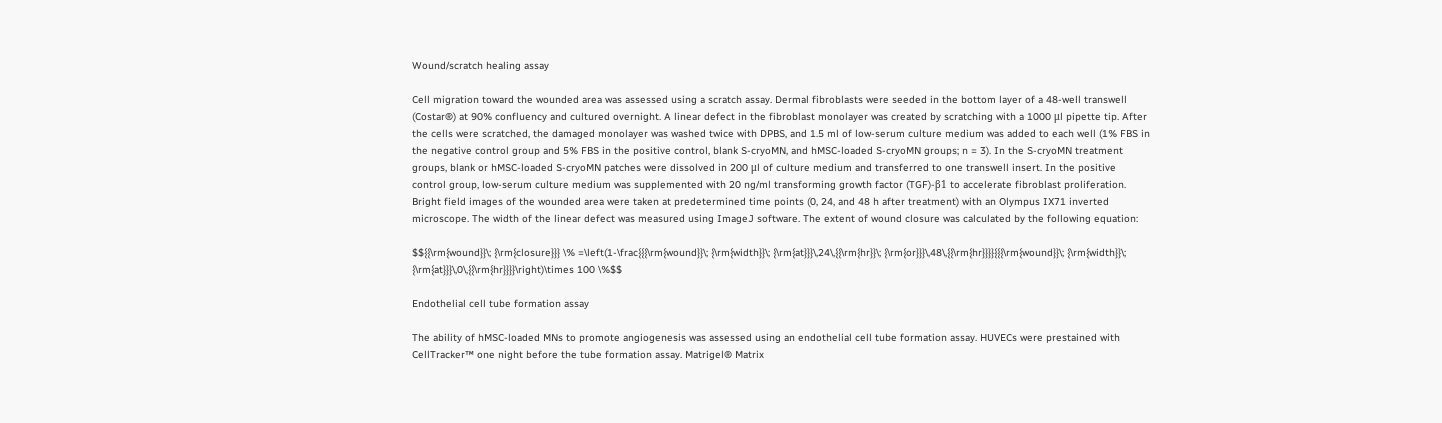Wound/scratch healing assay

Cell migration toward the wounded area was assessed using a scratch assay. Dermal fibroblasts were seeded in the bottom layer of a 48-well transwell (Costar®) at 90% confluency and cultured overnight. A linear defect in the fibroblast monolayer was created by scratching with a 1000 μl pipette tip. After the cells were scratched, the damaged monolayer was washed twice with DPBS, and 1.5 ml of low-serum culture medium was added to each well (1% FBS in the negative control group and 5% FBS in the positive control, blank S-cryoMN, and hMSC-loaded S-cryoMN groups; n = 3). In the S-cryoMN treatment groups, blank or hMSC-loaded S-cryoMN patches were dissolved in 200 μl of culture medium and transferred to one transwell insert. In the positive control group, low-serum culture medium was supplemented with 20 ng/ml transforming growth factor (TGF)-β1 to accelerate fibroblast proliferation. Bright field images of the wounded area were taken at predetermined time points (0, 24, and 48 h after treatment) with an Olympus IX71 inverted microscope. The width of the linear defect was measured using ImageJ software. The extent of wound closure was calculated by the following equation:

$${{\rm{wound}}\; {\rm{closure}}} \% =\left(1-\frac{{{\rm{wound}}\; {\rm{width}}\; {\rm{at}}}\,24\,{{\rm{hr}}\; {\rm{or}}}\,48\,{{\rm{hr}}}}{{{\rm{wound}}\; {\rm{width}}\; {\rm{at}}}\,0\,{{\rm{hr}}}}\right)\times 100 \%$$

Endothelial cell tube formation assay

The ability of hMSC-loaded MNs to promote angiogenesis was assessed using an endothelial cell tube formation assay. HUVECs were prestained with CellTracker™ one night before the tube formation assay. Matrigel® Matrix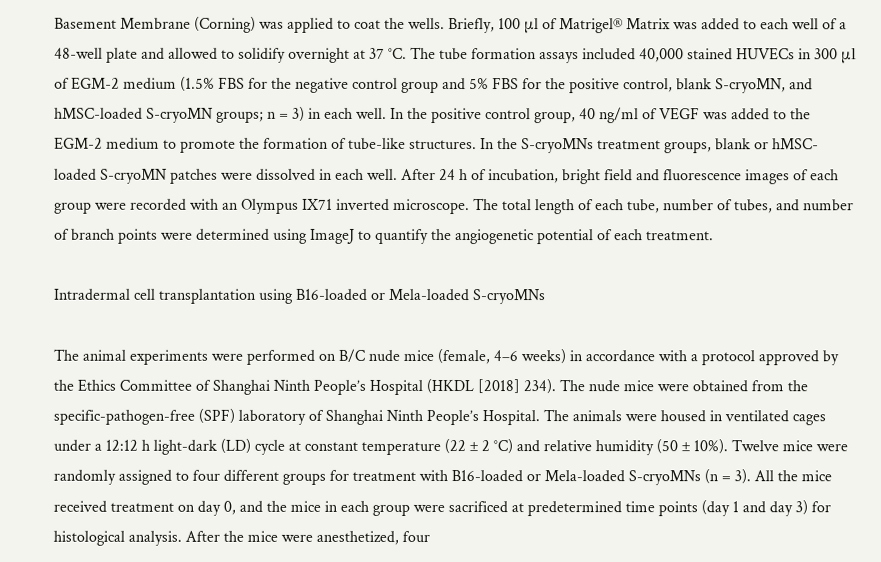Basement Membrane (Corning) was applied to coat the wells. Briefly, 100 μl of Matrigel® Matrix was added to each well of a 48-well plate and allowed to solidify overnight at 37 °C. The tube formation assays included 40,000 stained HUVECs in 300 μl of EGM-2 medium (1.5% FBS for the negative control group and 5% FBS for the positive control, blank S-cryoMN, and hMSC-loaded S-cryoMN groups; n = 3) in each well. In the positive control group, 40 ng/ml of VEGF was added to the EGM-2 medium to promote the formation of tube-like structures. In the S-cryoMNs treatment groups, blank or hMSC-loaded S-cryoMN patches were dissolved in each well. After 24 h of incubation, bright field and fluorescence images of each group were recorded with an Olympus IX71 inverted microscope. The total length of each tube, number of tubes, and number of branch points were determined using ImageJ to quantify the angiogenetic potential of each treatment.

Intradermal cell transplantation using B16-loaded or Mela-loaded S-cryoMNs

The animal experiments were performed on B/C nude mice (female, 4–6 weeks) in accordance with a protocol approved by the Ethics Committee of Shanghai Ninth People’s Hospital (HKDL [2018] 234). The nude mice were obtained from the specific-pathogen-free (SPF) laboratory of Shanghai Ninth People’s Hospital. The animals were housed in ventilated cages under a 12:12 h light-dark (LD) cycle at constant temperature (22 ± 2 °C) and relative humidity (50 ± 10%). Twelve mice were randomly assigned to four different groups for treatment with B16-loaded or Mela-loaded S-cryoMNs (n = 3). All the mice received treatment on day 0, and the mice in each group were sacrificed at predetermined time points (day 1 and day 3) for histological analysis. After the mice were anesthetized, four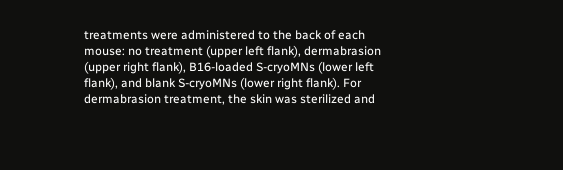treatments were administered to the back of each mouse: no treatment (upper left flank), dermabrasion (upper right flank), B16-loaded S-cryoMNs (lower left flank), and blank S-cryoMNs (lower right flank). For dermabrasion treatment, the skin was sterilized and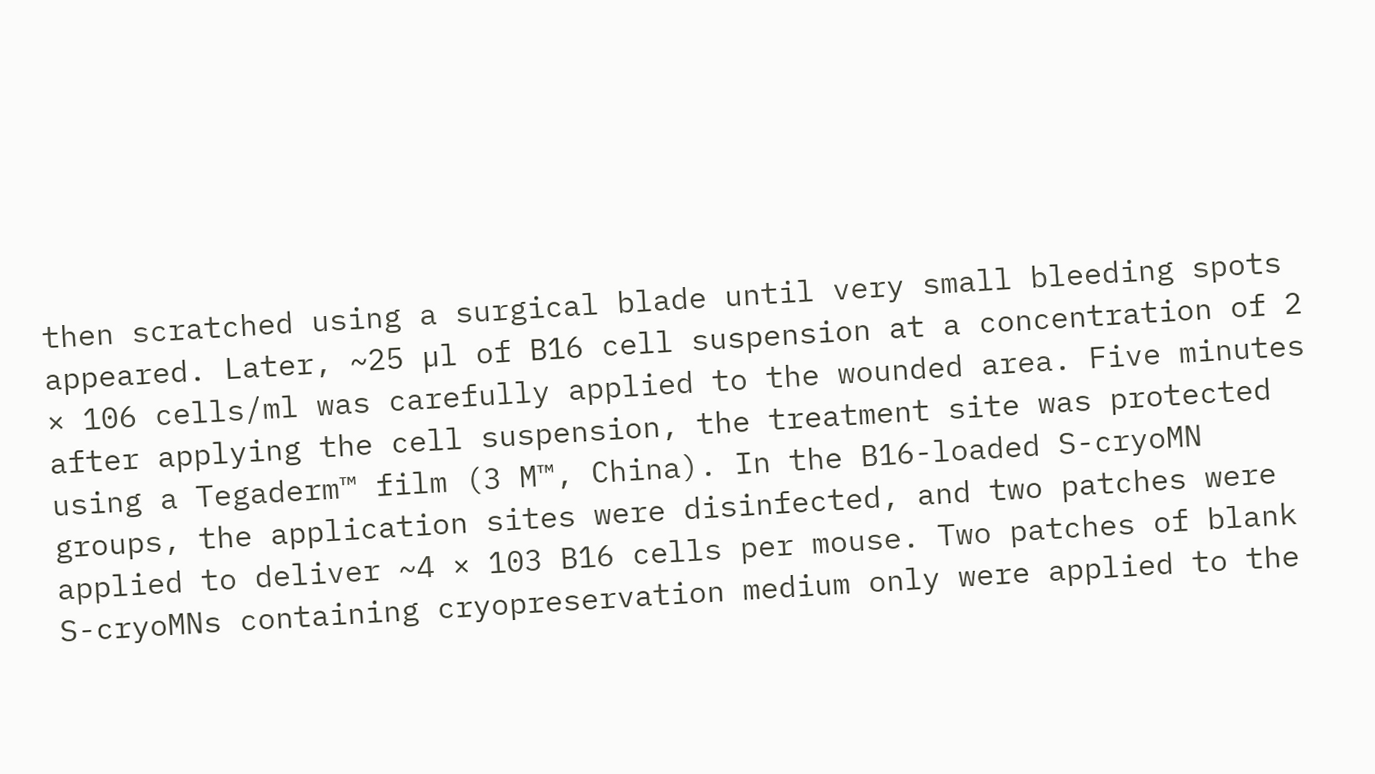then scratched using a surgical blade until very small bleeding spots appeared. Later, ~25 µl of B16 cell suspension at a concentration of 2 × 106 cells/ml was carefully applied to the wounded area. Five minutes after applying the cell suspension, the treatment site was protected using a Tegaderm™ film (3 M™, China). In the B16-loaded S-cryoMN groups, the application sites were disinfected, and two patches were applied to deliver ~4 × 103 B16 cells per mouse. Two patches of blank S-cryoMNs containing cryopreservation medium only were applied to the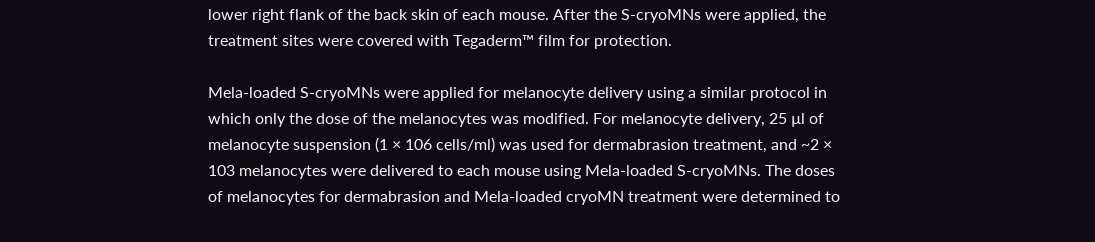lower right flank of the back skin of each mouse. After the S-cryoMNs were applied, the treatment sites were covered with Tegaderm™ film for protection.

Mela-loaded S-cryoMNs were applied for melanocyte delivery using a similar protocol in which only the dose of the melanocytes was modified. For melanocyte delivery, 25 µl of melanocyte suspension (1 × 106 cells/ml) was used for dermabrasion treatment, and ~2 × 103 melanocytes were delivered to each mouse using Mela-loaded S-cryoMNs. The doses of melanocytes for dermabrasion and Mela-loaded cryoMN treatment were determined to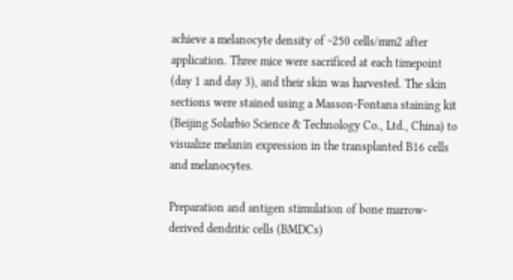achieve a melanocyte density of ~250 cells/mm2 after application. Three mice were sacrificed at each timepoint (day 1 and day 3), and their skin was harvested. The skin sections were stained using a Masson-Fontana staining kit (Beijing Solarbio Science & Technology Co., Ltd., China) to visualize melanin expression in the transplanted B16 cells and melanocytes.

Preparation and antigen stimulation of bone marrow-derived dendritic cells (BMDCs)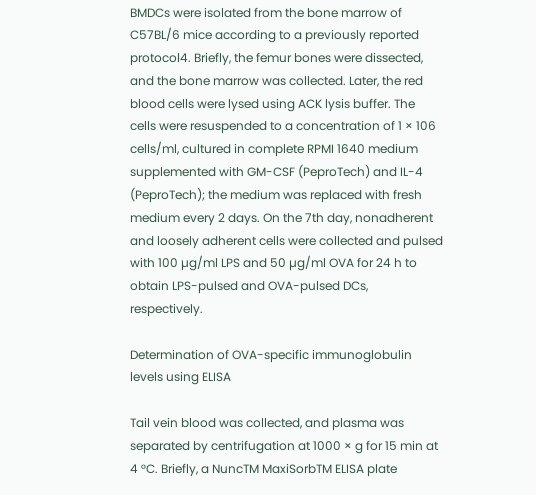BMDCs were isolated from the bone marrow of C57BL/6 mice according to a previously reported protocol4. Briefly, the femur bones were dissected, and the bone marrow was collected. Later, the red blood cells were lysed using ACK lysis buffer. The cells were resuspended to a concentration of 1 × 106 cells/ml, cultured in complete RPMI 1640 medium supplemented with GM-CSF (PeproTech) and IL-4 (PeproTech); the medium was replaced with fresh medium every 2 days. On the 7th day, nonadherent and loosely adherent cells were collected and pulsed with 100 µg/ml LPS and 50 µg/ml OVA for 24 h to obtain LPS-pulsed and OVA-pulsed DCs, respectively.

Determination of OVA-specific immunoglobulin levels using ELISA

Tail vein blood was collected, and plasma was separated by centrifugation at 1000 × g for 15 min at 4 °C. Briefly, a NuncTM MaxiSorbTM ELISA plate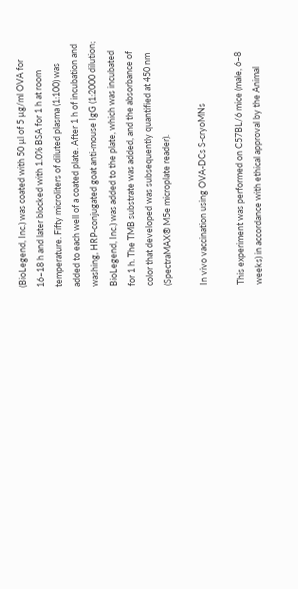(BioLegend, Inc.) was coated with 50 µl of 5 µg/ml OVA for 16–18 h and later blocked with 1.0% BSA for 1 h at room temperature. Fifty microliters of diluted plasma (1:100) was added to each well of a coated plate. After 1 h of incubation and washing, HRP-conjugated goat anti-mouse IgG (1:2000 dilution; BioLegend, Inc.) was added to the plate, which was incubated for 1 h. The TMB substrate was added, and the absorbance of color that developed was subsequently quantified at 450 nm (SpectraMAX® M5e microplate reader).

In vivo vaccination using OVA-DCs S-cryoMNs

This experiment was performed on C57BL/6 mice (male, 6–8 weeks) in accordance with ethical approval by the Animal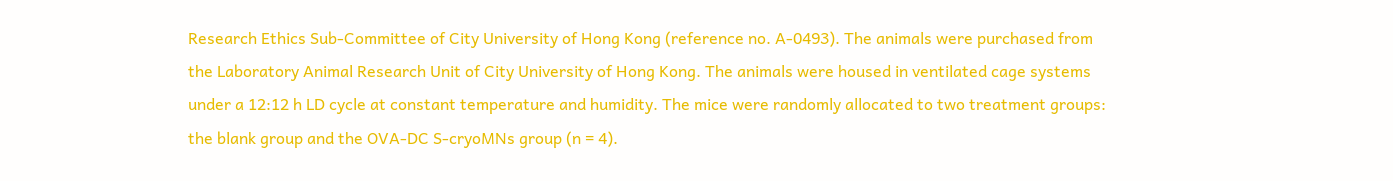Research Ethics Sub-Committee of City University of Hong Kong (reference no. A-0493). The animals were purchased from the Laboratory Animal Research Unit of City University of Hong Kong. The animals were housed in ventilated cage systems under a 12:12 h LD cycle at constant temperature and humidity. The mice were randomly allocated to two treatment groups: the blank group and the OVA-DC S-cryoMNs group (n = 4).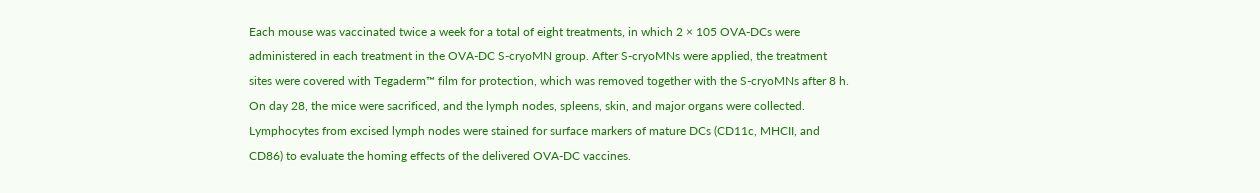Each mouse was vaccinated twice a week for a total of eight treatments, in which 2 × 105 OVA-DCs were administered in each treatment in the OVA-DC S-cryoMN group. After S-cryoMNs were applied, the treatment sites were covered with Tegaderm™ film for protection, which was removed together with the S-cryoMNs after 8 h. On day 28, the mice were sacrificed, and the lymph nodes, spleens, skin, and major organs were collected. Lymphocytes from excised lymph nodes were stained for surface markers of mature DCs (CD11c, MHCII, and CD86) to evaluate the homing effects of the delivered OVA-DC vaccines.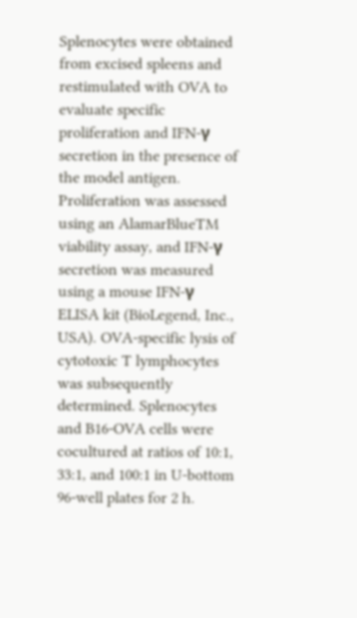Splenocytes were obtained from excised spleens and restimulated with OVA to evaluate specific proliferation and IFN-γ secretion in the presence of the model antigen. Proliferation was assessed using an AlamarBlueTM viability assay, and IFN-γ secretion was measured using a mouse IFN-γ ELISA kit (BioLegend, Inc., USA). OVA-specific lysis of cytotoxic T lymphocytes was subsequently determined. Splenocytes and B16-OVA cells were cocultured at ratios of 10:1, 33:1, and 100:1 in U-bottom 96-well plates for 2 h.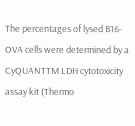The percentages of lysed B16-OVA cells were determined by a CyQUANTTM LDH cytotoxicity assay kit (Thermo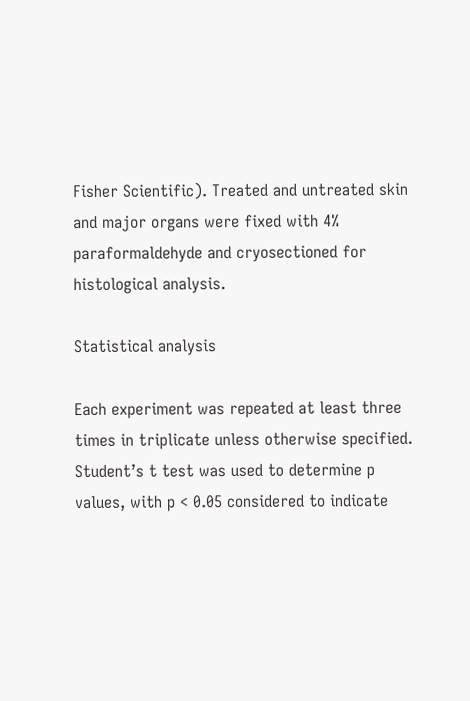Fisher Scientific). Treated and untreated skin and major organs were fixed with 4% paraformaldehyde and cryosectioned for histological analysis.

Statistical analysis

Each experiment was repeated at least three times in triplicate unless otherwise specified. Student’s t test was used to determine p values, with p < 0.05 considered to indicate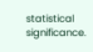statistical significance.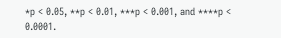*p < 0.05, **p < 0.01, ***p < 0.001, and ****p < 0.0001.